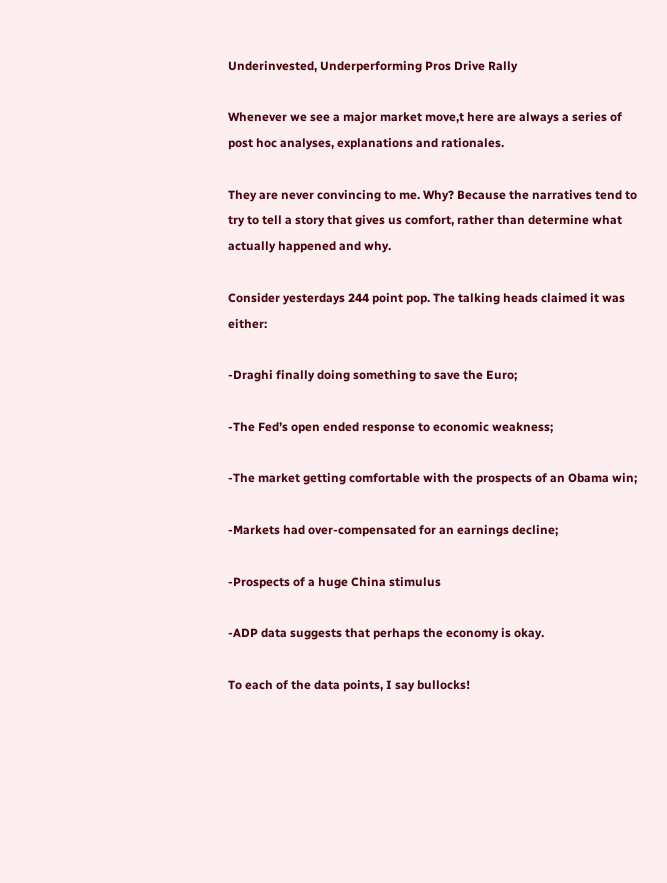Underinvested, Underperforming Pros Drive Rally

Whenever we see a major market move,t here are always a series of post hoc analyses, explanations and rationales.

They are never convincing to me. Why? Because the narratives tend to try to tell a story that gives us comfort, rather than determine what actually happened and why.

Consider yesterdays 244 point pop. The talking heads claimed it was either:

-Draghi finally doing something to save the Euro;

-The Fed’s open ended response to economic weakness;

-The market getting comfortable with the prospects of an Obama win;

-Markets had over-compensated for an earnings decline;

-Prospects of a huge China stimulus

-ADP data suggests that perhaps the economy is okay.

To each of the data points, I say bullocks!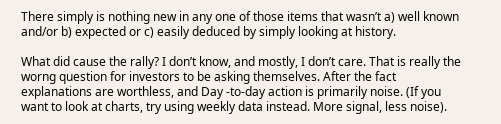There simply is nothing new in any one of those items that wasn’t a) well known and/or b) expected or c) easily deduced by simply looking at history.

What did cause the rally? I don’t know, and mostly, I don’t care. That is really the worng question for investors to be asking themselves. After the fact explanations are worthless, and Day -to-day action is primarily noise. (If you want to look at charts, try using weekly data instead. More signal, less noise).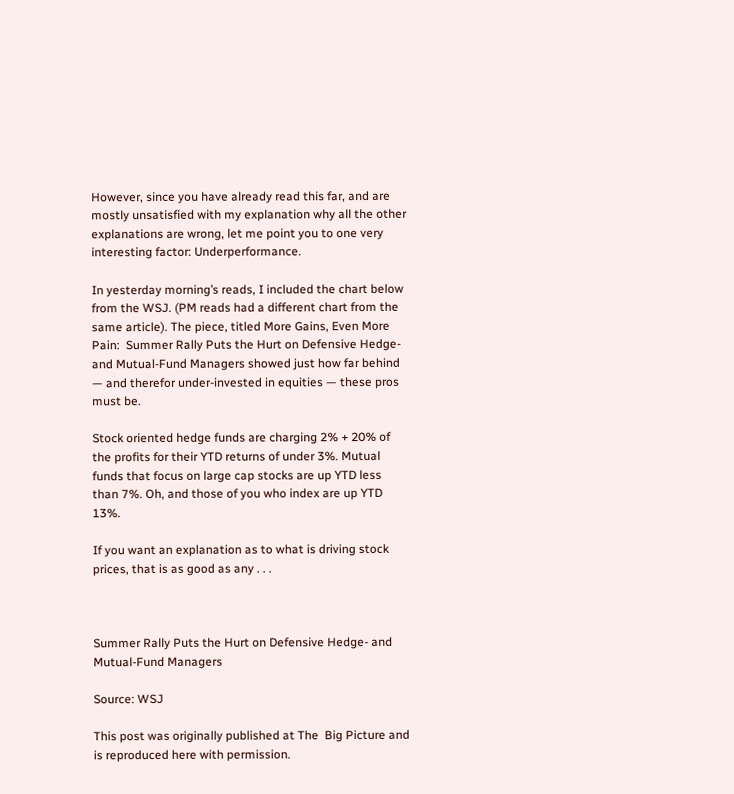However, since you have already read this far, and are mostly unsatisfied with my explanation why all the other explanations are wrong, let me point you to one very interesting factor: Underperformance.

In yesterday morning’s reads, I included the chart below from the WSJ. (PM reads had a different chart from the same article). The piece, titled More Gains, Even More Pain:  Summer Rally Puts the Hurt on Defensive Hedge- and Mutual-Fund Managers showed just how far behind — and therefor under-invested in equities — these pros must be.

Stock oriented hedge funds are charging 2% + 20% of the profits for their YTD returns of under 3%. Mutual funds that focus on large cap stocks are up YTD less than 7%. Oh, and those of you who index are up YTD 13%.

If you want an explanation as to what is driving stock prices, that is as good as any . . .



Summer Rally Puts the Hurt on Defensive Hedge- and Mutual-Fund Managers

Source: WSJ

This post was originally published at The  Big Picture and is reproduced here with permission.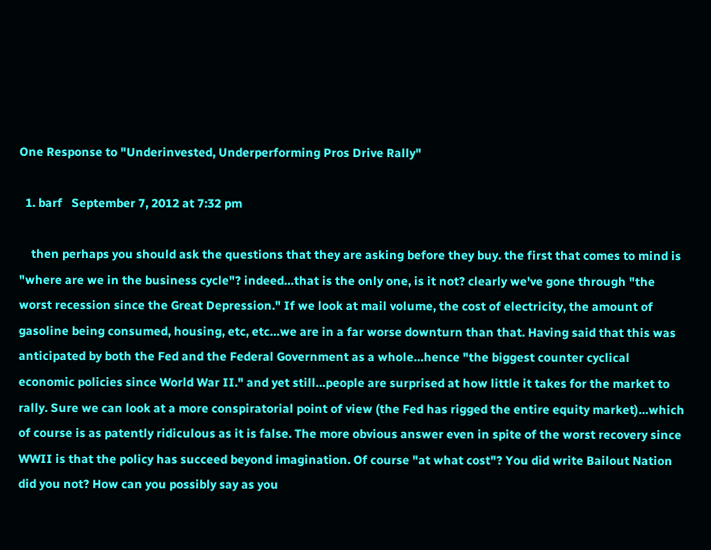One Response to "Underinvested, Underperforming Pros Drive Rally"

  1. barf   September 7, 2012 at 7:32 pm

    then perhaps you should ask the questions that they are asking before they buy. the first that comes to mind is "where are we in the business cycle"? indeed…that is the only one, is it not? clearly we've gone through "the worst recession since the Great Depression." If we look at mail volume, the cost of electricity, the amount of gasoline being consumed, housing, etc, etc…we are in a far worse downturn than that. Having said that this was anticipated by both the Fed and the Federal Government as a whole…hence "the biggest counter cyclical economic policies since World War II." and yet still…people are surprised at how little it takes for the market to rally. Sure we can look at a more conspiratorial point of view (the Fed has rigged the entire equity market)…which of course is as patently ridiculous as it is false. The more obvious answer even in spite of the worst recovery since WWII is that the policy has succeed beyond imagination. Of course "at what cost"? You did write Bailout Nation did you not? How can you possibly say as you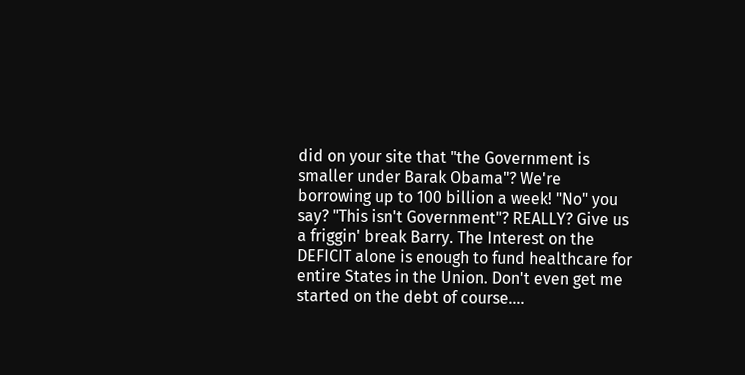did on your site that "the Government is smaller under Barak Obama"? We're borrowing up to 100 billion a week! "No" you say? "This isn't Government"? REALLY? Give us a friggin' break Barry. The Interest on the DEFICIT alone is enough to fund healthcare for entire States in the Union. Don't even get me started on the debt of course….